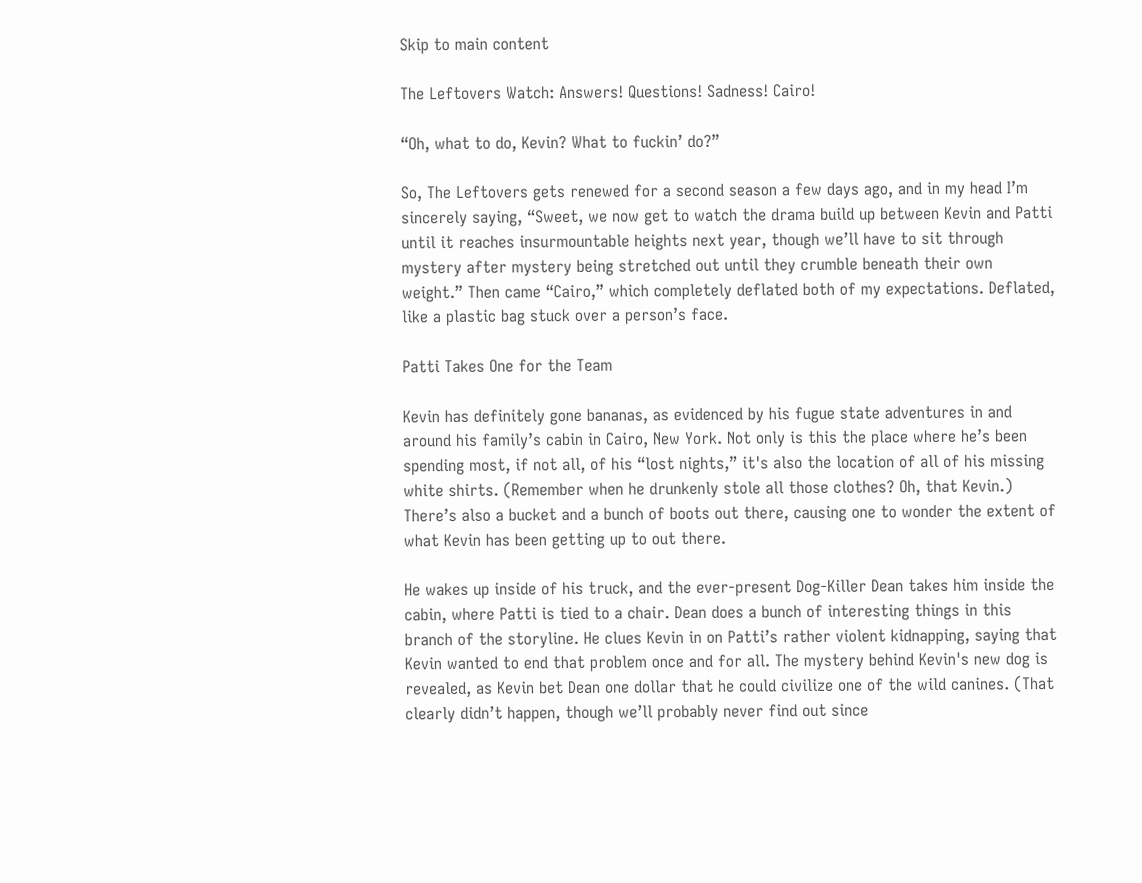Skip to main content

The Leftovers Watch: Answers! Questions! Sadness! Cairo!

“Oh, what to do, Kevin? What to fuckin’ do?”

So, The Leftovers gets renewed for a second season a few days ago, and in my head I’m sincerely saying, “Sweet, we now get to watch the drama build up between Kevin and Patti until it reaches insurmountable heights next year, though we’ll have to sit through mystery after mystery being stretched out until they crumble beneath their own weight.” Then came “Cairo,” which completely deflated both of my expectations. Deflated, like a plastic bag stuck over a person’s face.

Patti Takes One for the Team

Kevin has definitely gone bananas, as evidenced by his fugue state adventures in and around his family’s cabin in Cairo, New York. Not only is this the place where he’s been spending most, if not all, of his “lost nights,” it's also the location of all of his missing white shirts. (Remember when he drunkenly stole all those clothes? Oh, that Kevin.) There’s also a bucket and a bunch of boots out there, causing one to wonder the extent of what Kevin has been getting up to out there.

He wakes up inside of his truck, and the ever-present Dog-Killer Dean takes him inside the cabin, where Patti is tied to a chair. Dean does a bunch of interesting things in this branch of the storyline. He clues Kevin in on Patti’s rather violent kidnapping, saying that Kevin wanted to end that problem once and for all. The mystery behind Kevin's new dog is revealed, as Kevin bet Dean one dollar that he could civilize one of the wild canines. (That clearly didn’t happen, though we’ll probably never find out since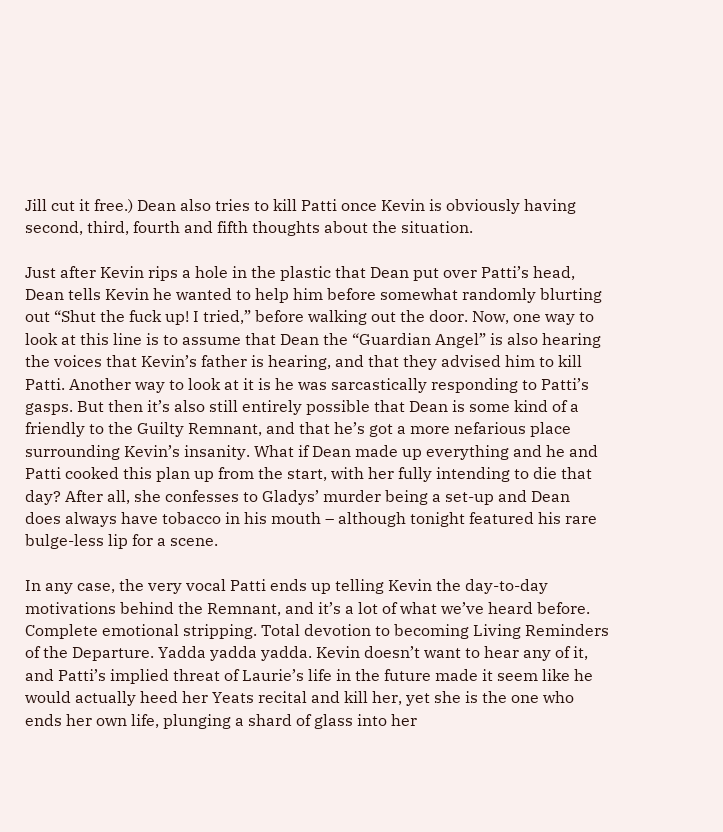Jill cut it free.) Dean also tries to kill Patti once Kevin is obviously having second, third, fourth and fifth thoughts about the situation.

Just after Kevin rips a hole in the plastic that Dean put over Patti’s head, Dean tells Kevin he wanted to help him before somewhat randomly blurting out “Shut the fuck up! I tried,” before walking out the door. Now, one way to look at this line is to assume that Dean the “Guardian Angel” is also hearing the voices that Kevin’s father is hearing, and that they advised him to kill Patti. Another way to look at it is he was sarcastically responding to Patti’s gasps. But then it’s also still entirely possible that Dean is some kind of a friendly to the Guilty Remnant, and that he’s got a more nefarious place surrounding Kevin’s insanity. What if Dean made up everything and he and Patti cooked this plan up from the start, with her fully intending to die that day? After all, she confesses to Gladys’ murder being a set-up and Dean does always have tobacco in his mouth – although tonight featured his rare bulge-less lip for a scene.

In any case, the very vocal Patti ends up telling Kevin the day-to-day motivations behind the Remnant, and it’s a lot of what we’ve heard before. Complete emotional stripping. Total devotion to becoming Living Reminders of the Departure. Yadda yadda yadda. Kevin doesn’t want to hear any of it, and Patti’s implied threat of Laurie’s life in the future made it seem like he would actually heed her Yeats recital and kill her, yet she is the one who ends her own life, plunging a shard of glass into her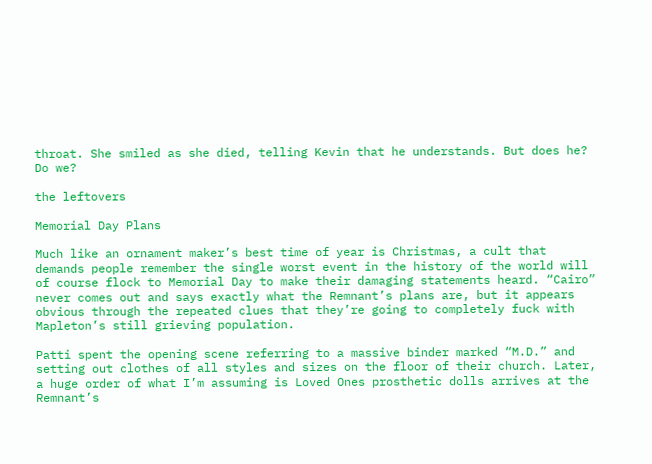throat. She smiled as she died, telling Kevin that he understands. But does he? Do we?

the leftovers

Memorial Day Plans

Much like an ornament maker’s best time of year is Christmas, a cult that demands people remember the single worst event in the history of the world will of course flock to Memorial Day to make their damaging statements heard. “Cairo” never comes out and says exactly what the Remnant’s plans are, but it appears obvious through the repeated clues that they’re going to completely fuck with Mapleton’s still grieving population.

Patti spent the opening scene referring to a massive binder marked “M.D.” and setting out clothes of all styles and sizes on the floor of their church. Later, a huge order of what I’m assuming is Loved Ones prosthetic dolls arrives at the Remnant’s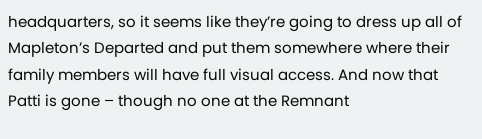headquarters, so it seems like they’re going to dress up all of Mapleton’s Departed and put them somewhere where their family members will have full visual access. And now that Patti is gone – though no one at the Remnant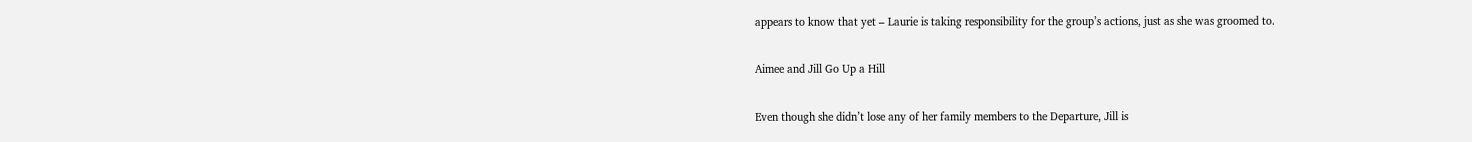appears to know that yet – Laurie is taking responsibility for the group’s actions, just as she was groomed to.

Aimee and Jill Go Up a Hill

Even though she didn’t lose any of her family members to the Departure, Jill is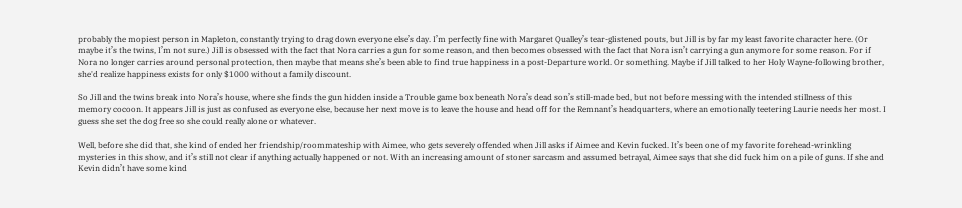probably the mopiest person in Mapleton, constantly trying to drag down everyone else’s day. I’m perfectly fine with Margaret Qualley’s tear-glistened pouts, but Jill is by far my least favorite character here. (Or maybe it’s the twins, I’m not sure.) Jill is obsessed with the fact that Nora carries a gun for some reason, and then becomes obsessed with the fact that Nora isn’t carrying a gun anymore for some reason. For if Nora no longer carries around personal protection, then maybe that means she’s been able to find true happiness in a post-Departure world. Or something. Maybe if Jill talked to her Holy Wayne-following brother, she'd realize happiness exists for only $1000 without a family discount.

So Jill and the twins break into Nora’s house, where she finds the gun hidden inside a Trouble game box beneath Nora’s dead son’s still-made bed, but not before messing with the intended stillness of this memory cocoon. It appears Jill is just as confused as everyone else, because her next move is to leave the house and head off for the Remnant’s headquarters, where an emotionally teetering Laurie needs her most. I guess she set the dog free so she could really alone or whatever.

Well, before she did that, she kind of ended her friendship/roommateship with Aimee, who gets severely offended when Jill asks if Aimee and Kevin fucked. It’s been one of my favorite forehead-wrinkling mysteries in this show, and it’s still not clear if anything actually happened or not. With an increasing amount of stoner sarcasm and assumed betrayal, Aimee says that she did fuck him on a pile of guns. If she and Kevin didn’t have some kind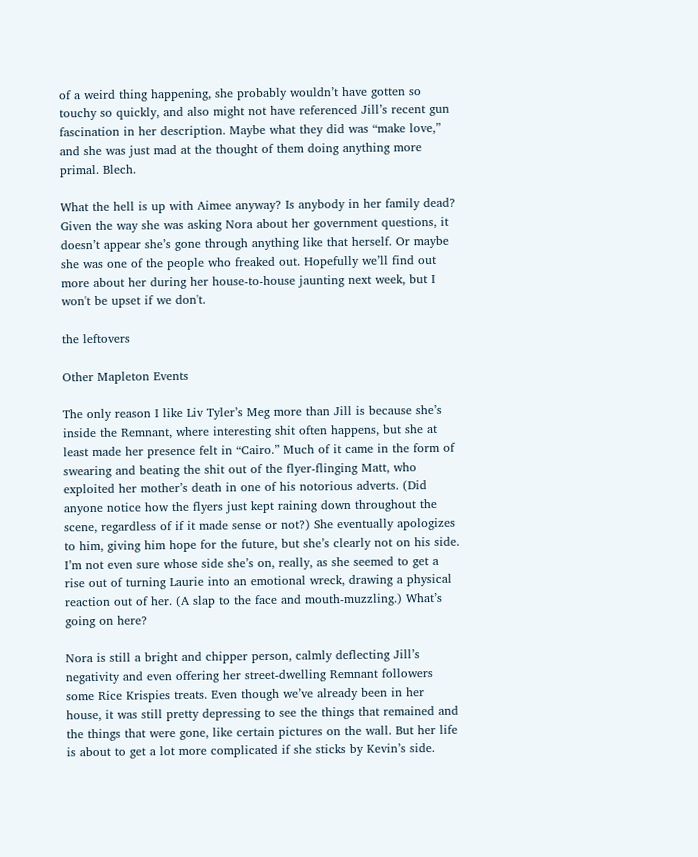of a weird thing happening, she probably wouldn’t have gotten so touchy so quickly, and also might not have referenced Jill’s recent gun fascination in her description. Maybe what they did was “make love,” and she was just mad at the thought of them doing anything more primal. Blech.

What the hell is up with Aimee anyway? Is anybody in her family dead? Given the way she was asking Nora about her government questions, it doesn’t appear she’s gone through anything like that herself. Or maybe she was one of the people who freaked out. Hopefully we’ll find out more about her during her house-to-house jaunting next week, but I won't be upset if we don't.

the leftovers

Other Mapleton Events

The only reason I like Liv Tyler’s Meg more than Jill is because she’s inside the Remnant, where interesting shit often happens, but she at least made her presence felt in “Cairo.” Much of it came in the form of swearing and beating the shit out of the flyer-flinging Matt, who exploited her mother’s death in one of his notorious adverts. (Did anyone notice how the flyers just kept raining down throughout the scene, regardless of if it made sense or not?) She eventually apologizes to him, giving him hope for the future, but she’s clearly not on his side. I’m not even sure whose side she’s on, really, as she seemed to get a rise out of turning Laurie into an emotional wreck, drawing a physical reaction out of her. (A slap to the face and mouth-muzzling.) What’s going on here?

Nora is still a bright and chipper person, calmly deflecting Jill’s negativity and even offering her street-dwelling Remnant followers some Rice Krispies treats. Even though we’ve already been in her house, it was still pretty depressing to see the things that remained and the things that were gone, like certain pictures on the wall. But her life is about to get a lot more complicated if she sticks by Kevin’s side.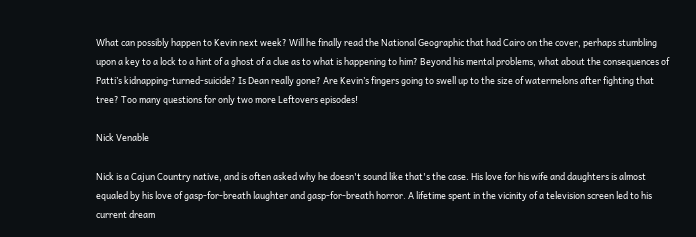What can possibly happen to Kevin next week? Will he finally read the National Geographic that had Cairo on the cover, perhaps stumbling upon a key to a lock to a hint of a ghost of a clue as to what is happening to him? Beyond his mental problems, what about the consequences of Patti’s kidnapping-turned-suicide? Is Dean really gone? Are Kevin’s fingers going to swell up to the size of watermelons after fighting that tree? Too many questions for only two more Leftovers episodes!

Nick Venable

Nick is a Cajun Country native, and is often asked why he doesn't sound like that's the case. His love for his wife and daughters is almost equaled by his love of gasp-for-breath laughter and gasp-for-breath horror. A lifetime spent in the vicinity of a television screen led to his current dream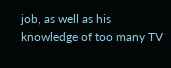job, as well as his knowledge of too many TV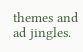themes and ad jingles.